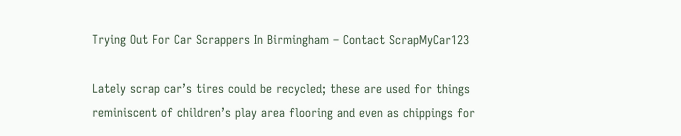Trying Out For Car Scrappers In Birmingham – Contact ScrapMyCar123

Lately scrap car’s tires could be recycled; these are used for things reminiscent of children’s play area flooring and even as chippings for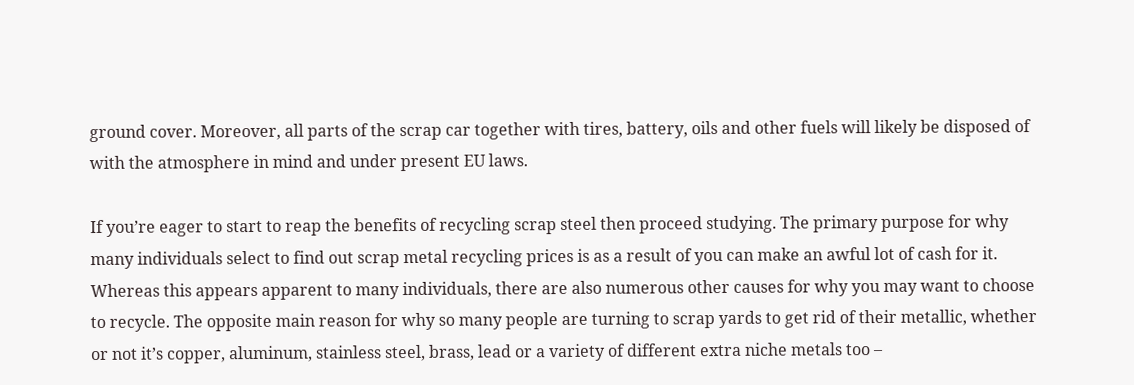ground cover. Moreover, all parts of the scrap car together with tires, battery, oils and other fuels will likely be disposed of with the atmosphere in mind and under present EU laws.

If you’re eager to start to reap the benefits of recycling scrap steel then proceed studying. The primary purpose for why many individuals select to find out scrap metal recycling prices is as a result of you can make an awful lot of cash for it. Whereas this appears apparent to many individuals, there are also numerous other causes for why you may want to choose to recycle. The opposite main reason for why so many people are turning to scrap yards to get rid of their metallic, whether or not it’s copper, aluminum, stainless steel, brass, lead or a variety of different extra niche metals too –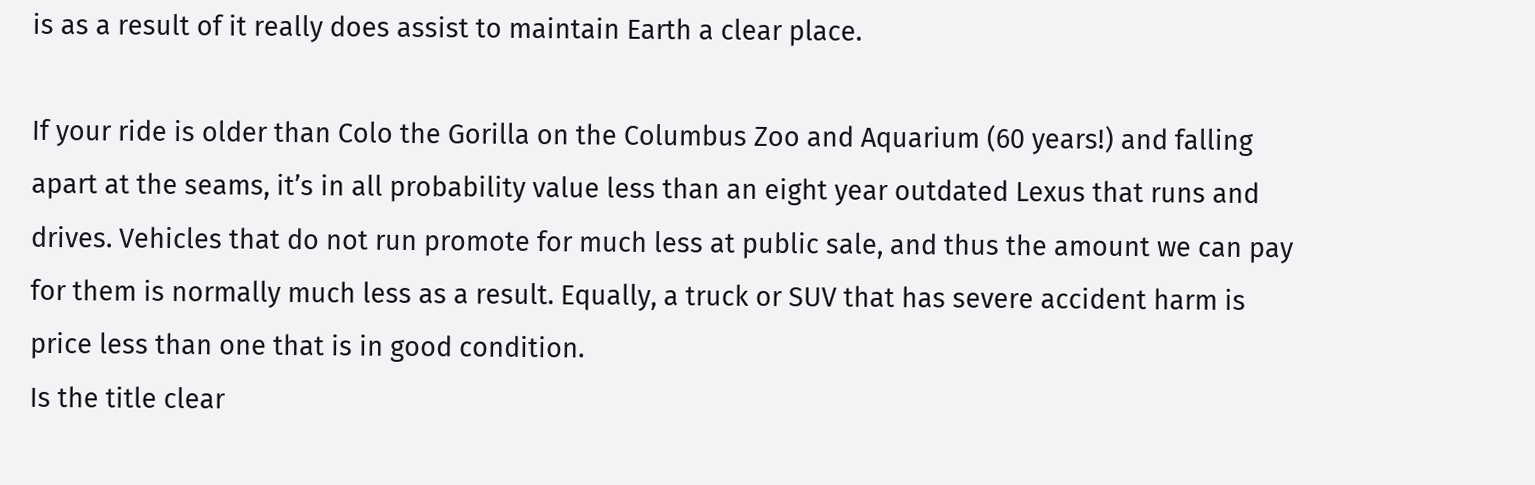is as a result of it really does assist to maintain Earth a clear place.

If your ride is older than Colo the Gorilla on the Columbus Zoo and Aquarium (60 years!) and falling apart at the seams, it’s in all probability value less than an eight year outdated Lexus that runs and drives. Vehicles that do not run promote for much less at public sale, and thus the amount we can pay for them is normally much less as a result. Equally, a truck or SUV that has severe accident harm is price less than one that is in good condition.
Is the title clear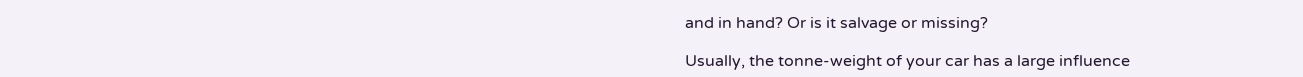and in hand? Or is it salvage or missing?

Usually, the tonne-weight of your car has a large influence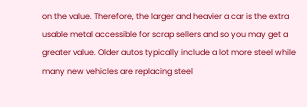on the value. Therefore, the larger and heavier a car is the extra usable metal accessible for scrap sellers and so you may get a greater value. Older autos typically include a lot more steel while many new vehicles are replacing steel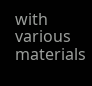with various materials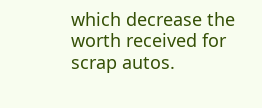which decrease the worth received for scrap autos.